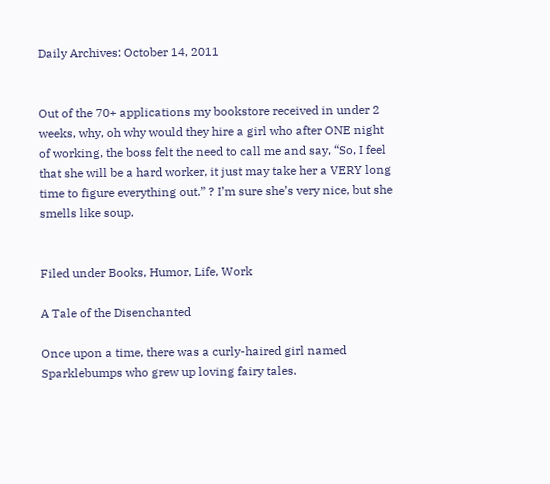Daily Archives: October 14, 2011


Out of the 70+ applications my bookstore received in under 2 weeks, why, oh why would they hire a girl who after ONE night of working, the boss felt the need to call me and say, “So, I feel that she will be a hard worker, it just may take her a VERY long time to figure everything out.” ? I’m sure she’s very nice, but she smells like soup.


Filed under Books, Humor, Life, Work

A Tale of the Disenchanted

Once upon a time, there was a curly-haired girl named Sparklebumps who grew up loving fairy tales.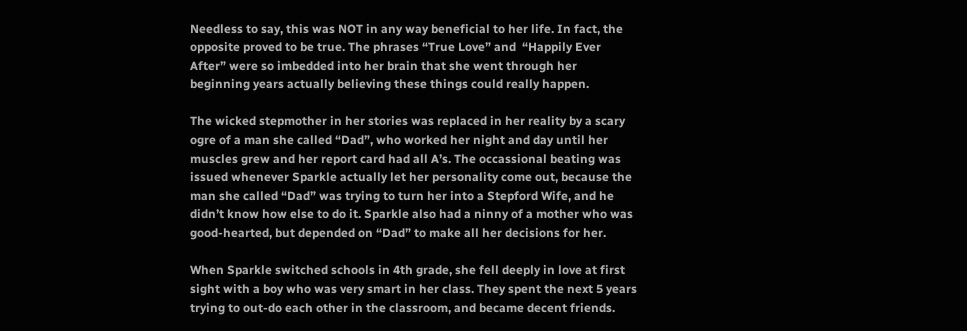Needless to say, this was NOT in any way beneficial to her life. In fact, the opposite proved to be true. The phrases “True Love” and  “Happily Ever After” were so imbedded into her brain that she went through her beginning years actually believing these things could really happen.

The wicked stepmother in her stories was replaced in her reality by a scary ogre of a man she called “Dad”, who worked her night and day until her muscles grew and her report card had all A’s. The occassional beating was issued whenever Sparkle actually let her personality come out, because the man she called “Dad” was trying to turn her into a Stepford Wife, and he didn’t know how else to do it. Sparkle also had a ninny of a mother who was good-hearted, but depended on “Dad” to make all her decisions for her.

When Sparkle switched schools in 4th grade, she fell deeply in love at first sight with a boy who was very smart in her class. They spent the next 5 years trying to out-do each other in the classroom, and became decent friends.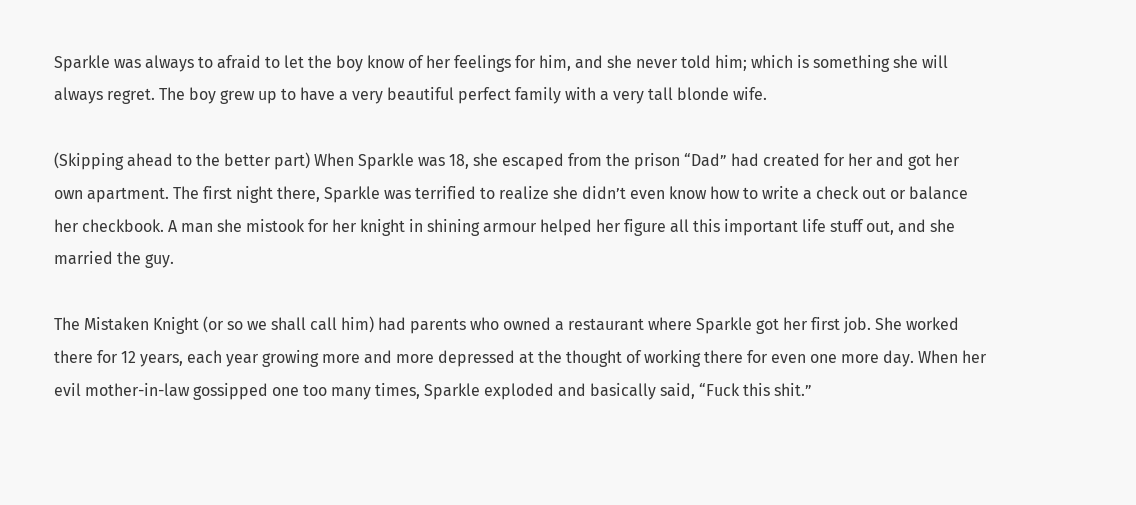Sparkle was always to afraid to let the boy know of her feelings for him, and she never told him; which is something she will always regret. The boy grew up to have a very beautiful perfect family with a very tall blonde wife.

(Skipping ahead to the better part) When Sparkle was 18, she escaped from the prison “Dad” had created for her and got her own apartment. The first night there, Sparkle was terrified to realize she didn’t even know how to write a check out or balance her checkbook. A man she mistook for her knight in shining armour helped her figure all this important life stuff out, and she married the guy.

The Mistaken Knight (or so we shall call him) had parents who owned a restaurant where Sparkle got her first job. She worked there for 12 years, each year growing more and more depressed at the thought of working there for even one more day. When her evil mother-in-law gossipped one too many times, Sparkle exploded and basically said, “Fuck this shit.”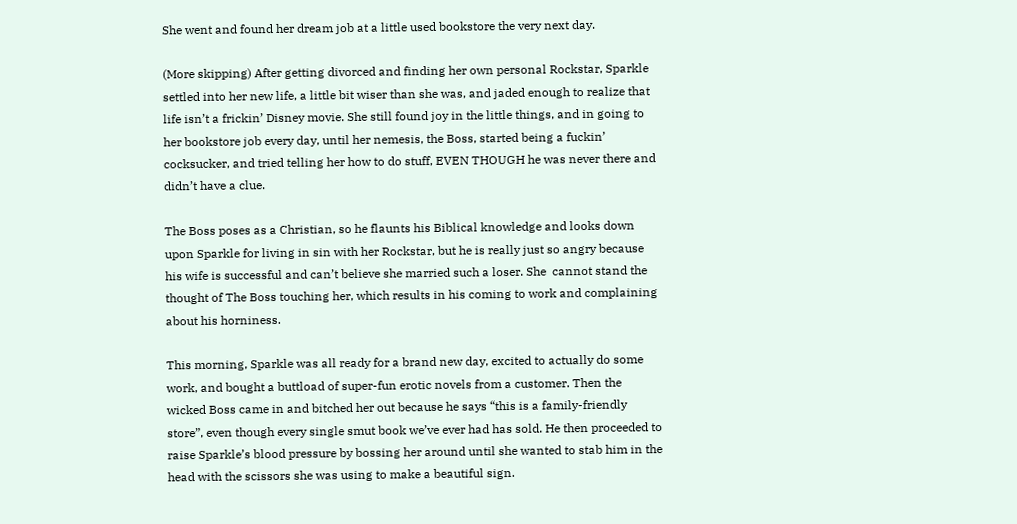She went and found her dream job at a little used bookstore the very next day.

(More skipping) After getting divorced and finding her own personal Rockstar, Sparkle settled into her new life, a little bit wiser than she was, and jaded enough to realize that life isn’t a frickin’ Disney movie. She still found joy in the little things, and in going to her bookstore job every day, until her nemesis, the Boss, started being a fuckin’ cocksucker, and tried telling her how to do stuff, EVEN THOUGH he was never there and didn’t have a clue.

The Boss poses as a Christian, so he flaunts his Biblical knowledge and looks down upon Sparkle for living in sin with her Rockstar, but he is really just so angry because his wife is successful and can’t believe she married such a loser. She  cannot stand the thought of The Boss touching her, which results in his coming to work and complaining about his horniness.

This morning, Sparkle was all ready for a brand new day, excited to actually do some work, and bought a buttload of super-fun erotic novels from a customer. Then the wicked Boss came in and bitched her out because he says “this is a family-friendly store”, even though every single smut book we’ve ever had has sold. He then proceeded to raise Sparkle’s blood pressure by bossing her around until she wanted to stab him in the head with the scissors she was using to make a beautiful sign.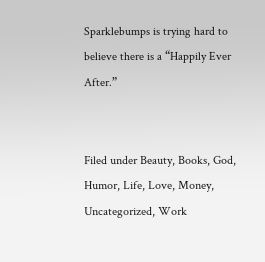Sparklebumps is trying hard to believe there is a “Happily Ever After.”


Filed under Beauty, Books, God, Humor, Life, Love, Money, Uncategorized, Work